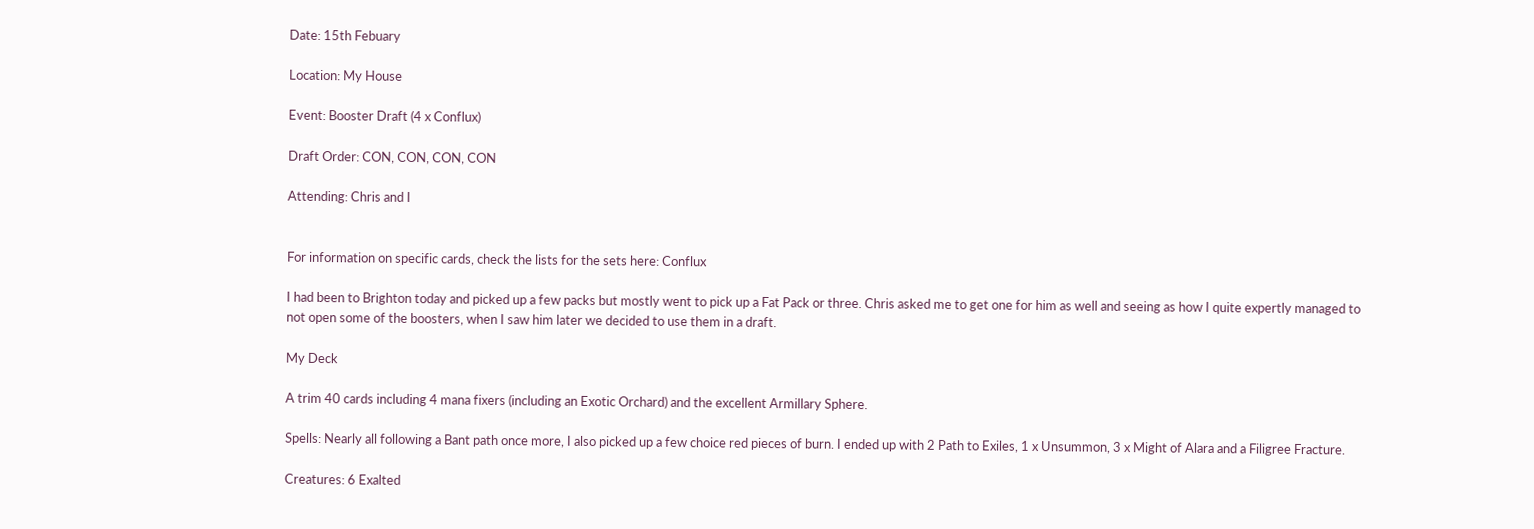Date: 15th Febuary

Location: My House

Event: Booster Draft (4 x Conflux)

Draft Order: CON, CON, CON, CON

Attending: Chris and I


For information on specific cards, check the lists for the sets here: Conflux

I had been to Brighton today and picked up a few packs but mostly went to pick up a Fat Pack or three. Chris asked me to get one for him as well and seeing as how I quite expertly managed to not open some of the boosters, when I saw him later we decided to use them in a draft.

My Deck

A trim 40 cards including 4 mana fixers (including an Exotic Orchard) and the excellent Armillary Sphere.

Spells: Nearly all following a Bant path once more, I also picked up a few choice red pieces of burn. I ended up with 2 Path to Exiles, 1 x Unsummon, 3 x Might of Alara and a Filigree Fracture.

Creatures: 6 Exalted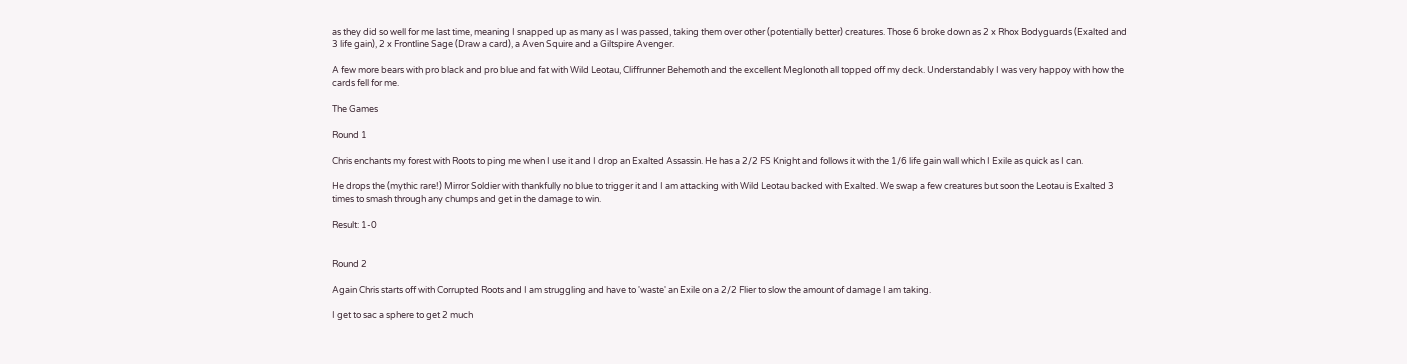as they did so well for me last time, meaning I snapped up as many as I was passed, taking them over other (potentially better) creatures. Those 6 broke down as 2 x Rhox Bodyguards (Exalted and 3 life gain), 2 x Frontline Sage (Draw a card), a Aven Squire and a Giltspire Avenger.

A few more bears with pro black and pro blue and fat with Wild Leotau, Cliffrunner Behemoth and the excellent Meglonoth all topped off my deck. Understandably I was very happoy with how the cards fell for me.

The Games

Round 1

Chris enchants my forest with Roots to ping me when I use it and I drop an Exalted Assassin. He has a 2/2 FS Knight and follows it with the 1/6 life gain wall which I Exile as quick as I can.

He drops the (mythic rare!) Mirror Soldier with thankfully no blue to trigger it and I am attacking with Wild Leotau backed with Exalted. We swap a few creatures but soon the Leotau is Exalted 3 times to smash through any chumps and get in the damage to win.

Result: 1-0


Round 2

Again Chris starts off with Corrupted Roots and I am struggling and have to 'waste' an Exile on a 2/2 Flier to slow the amount of damage I am taking.

I get to sac a sphere to get 2 much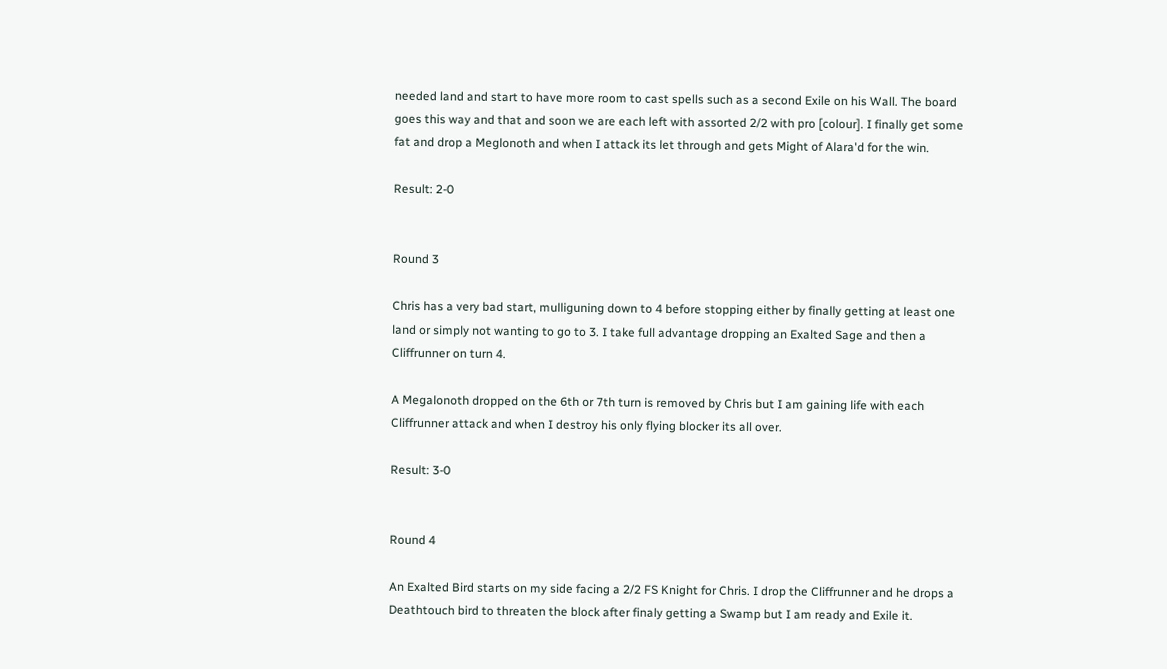needed land and start to have more room to cast spells such as a second Exile on his Wall. The board goes this way and that and soon we are each left with assorted 2/2 with pro [colour]. I finally get some fat and drop a Meglonoth and when I attack its let through and gets Might of Alara'd for the win.

Result: 2-0


Round 3

Chris has a very bad start, mulliguning down to 4 before stopping either by finally getting at least one land or simply not wanting to go to 3. I take full advantage dropping an Exalted Sage and then a Cliffrunner on turn 4.

A Megalonoth dropped on the 6th or 7th turn is removed by Chris but I am gaining life with each Cliffrunner attack and when I destroy his only flying blocker its all over.

Result: 3-0


Round 4

An Exalted Bird starts on my side facing a 2/2 FS Knight for Chris. I drop the Cliffrunner and he drops a Deathtouch bird to threaten the block after finaly getting a Swamp but I am ready and Exile it.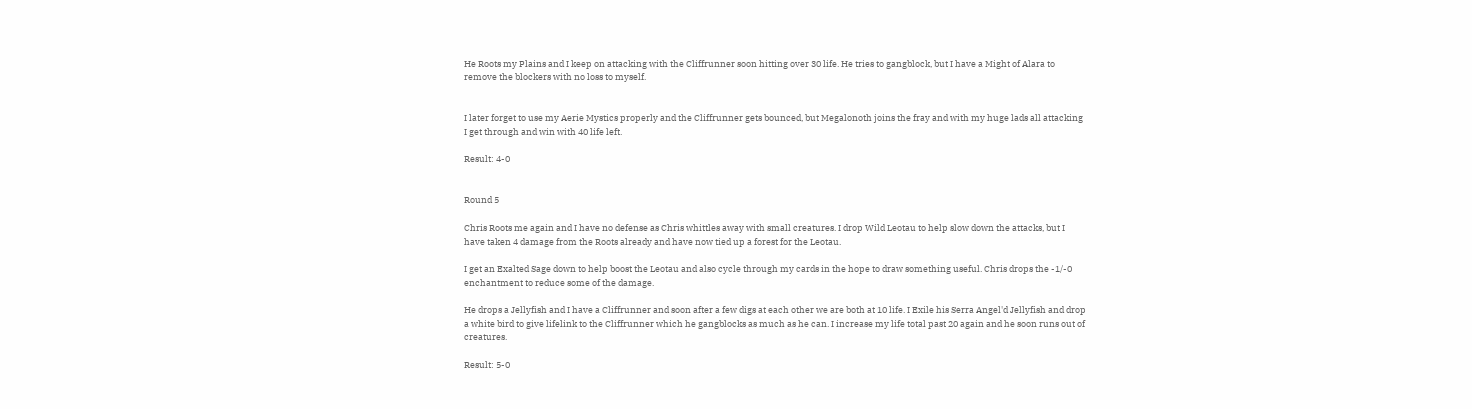He Roots my Plains and I keep on attacking with the Cliffrunner soon hitting over 30 life. He tries to gangblock, but I have a Might of Alara to remove the blockers with no loss to myself.


I later forget to use my Aerie Mystics properly and the Cliffrunner gets bounced, but Megalonoth joins the fray and with my huge lads all attacking I get through and win with 40 life left.

Result: 4-0


Round 5

Chris Roots me again and I have no defense as Chris whittles away with small creatures. I drop Wild Leotau to help slow down the attacks, but I have taken 4 damage from the Roots already and have now tied up a forest for the Leotau.

I get an Exalted Sage down to help boost the Leotau and also cycle through my cards in the hope to draw something useful. Chris drops the -1/-0 enchantment to reduce some of the damage.

He drops a Jellyfish and I have a Cliffrunner and soon after a few digs at each other we are both at 10 life. I Exile his Serra Angel'd Jellyfish and drop a white bird to give lifelink to the Cliffrunner which he gangblocks as much as he can. I increase my life total past 20 again and he soon runs out of creatures.

Result: 5-0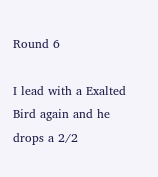Round 6

I lead with a Exalted Bird again and he drops a 2/2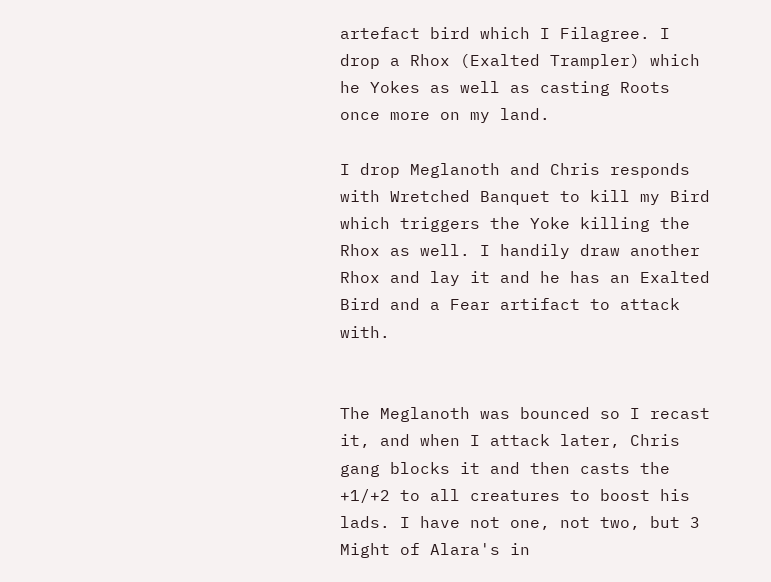artefact bird which I Filagree. I drop a Rhox (Exalted Trampler) which he Yokes as well as casting Roots once more on my land.

I drop Meglanoth and Chris responds with Wretched Banquet to kill my Bird which triggers the Yoke killing the Rhox as well. I handily draw another Rhox and lay it and he has an Exalted Bird and a Fear artifact to attack with.


The Meglanoth was bounced so I recast it, and when I attack later, Chris gang blocks it and then casts the +1/+2 to all creatures to boost his lads. I have not one, not two, but 3 Might of Alara's in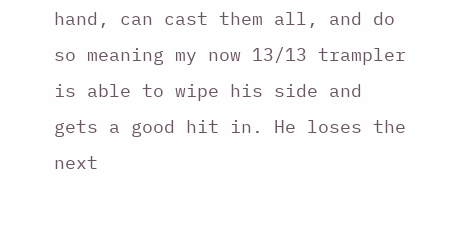hand, can cast them all, and do so meaning my now 13/13 trampler is able to wipe his side and gets a good hit in. He loses the next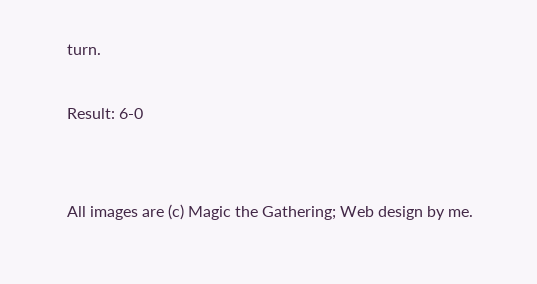turn.

Result: 6-0


All images are (c) Magic the Gathering; Web design by me.